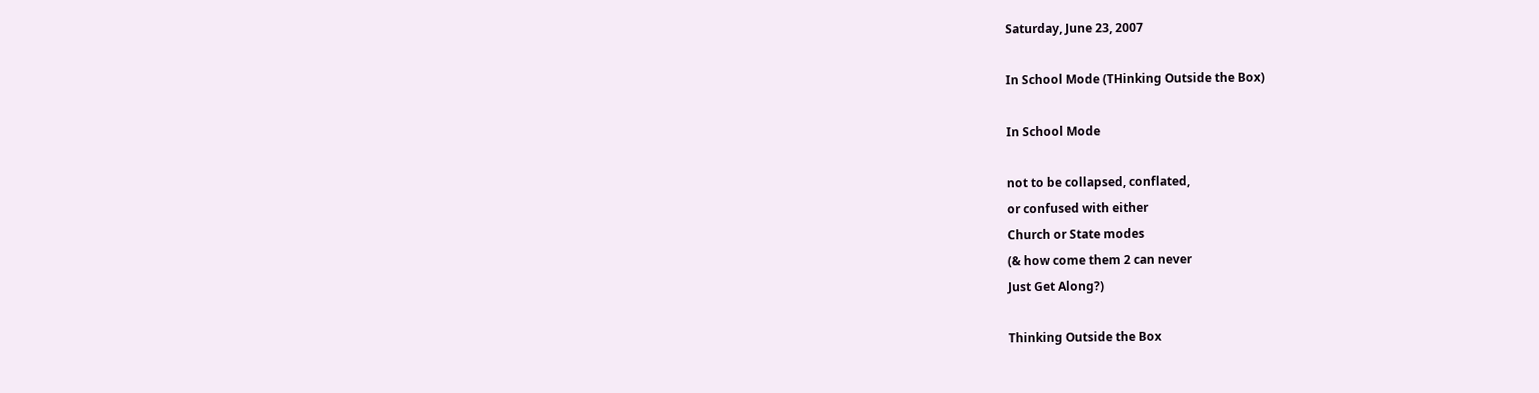Saturday, June 23, 2007

In School Mode (THinking Outside the Box)

In School Mode

not to be collapsed, conflated,
or confused with either
Church or State modes
(& how come them 2 can never
Just Get Along?)

Thinking Outside the Box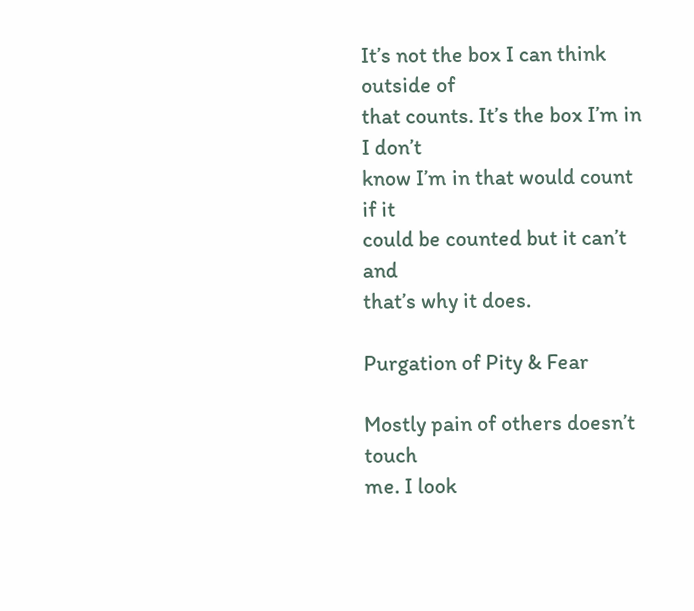It’s not the box I can think outside of
that counts. It’s the box I’m in I don’t
know I’m in that would count if it
could be counted but it can’t and
that’s why it does.

Purgation of Pity & Fear

Mostly pain of others doesn’t touch
me. I look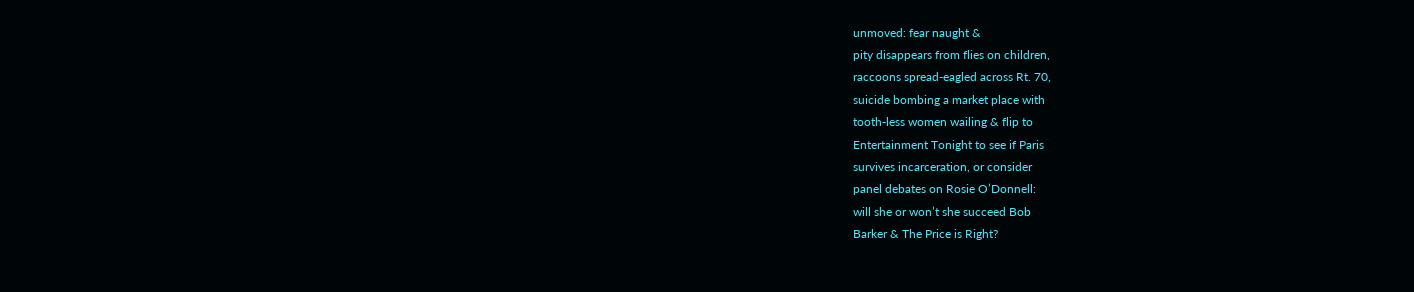unmoved: fear naught &
pity disappears from flies on children,
raccoons spread-eagled across Rt. 70,
suicide bombing a market place with
tooth-less women wailing & flip to
Entertainment Tonight to see if Paris
survives incarceration, or consider
panel debates on Rosie O’Donnell:
will she or won’t she succeed Bob
Barker & The Price is Right?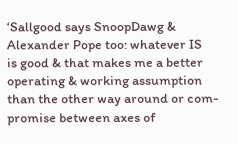‘Sallgood says SnoopDawg &
Alexander Pope too: whatever IS
is good & that makes me a better
operating & working assumption
than the other way around or com-
promise between axes of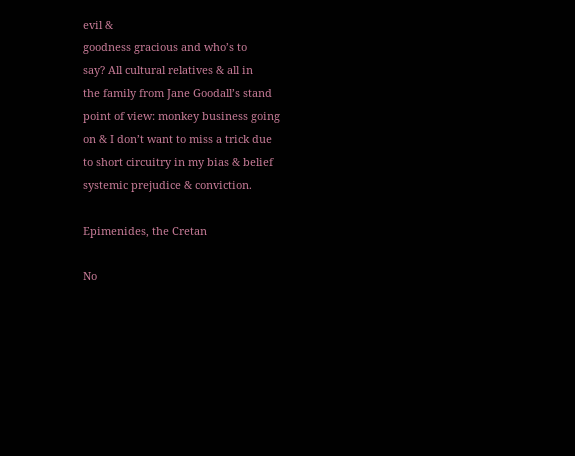evil &
goodness gracious and who’s to
say? All cultural relatives & all in
the family from Jane Goodall’s stand
point of view: monkey business going
on & I don’t want to miss a trick due
to short circuitry in my bias & belief
systemic prejudice & conviction.

Epimenides, the Cretan

No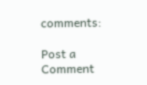comments:

Post a Comment